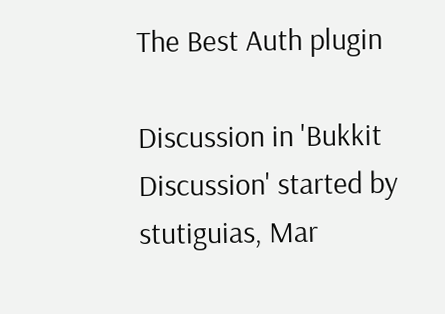The Best Auth plugin

Discussion in 'Bukkit Discussion' started by stutiguias, Mar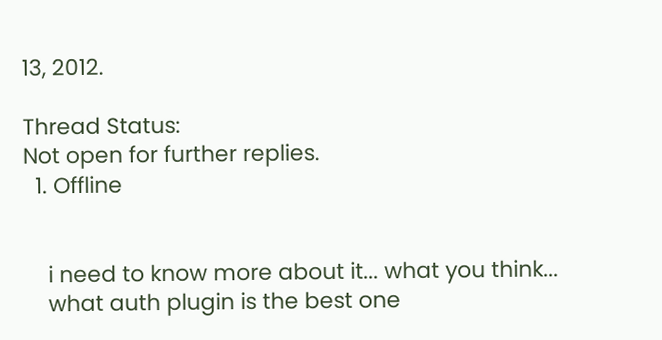13, 2012.

Thread Status:
Not open for further replies.
  1. Offline


    i need to know more about it... what you think...
    what auth plugin is the best one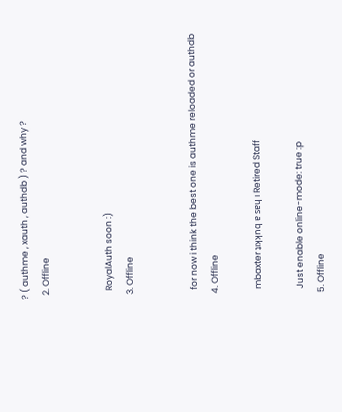? ( authme , xauth , authdb ) ? and why ?
  2. Offline


    RoyalAuth soon :)
  3. Offline


    for now i think the best one is authme reloaded or authdb
  4. Offline

    mbaxter ʇıʞʞnq ɐ sɐɥ ı Retired Staff

    Just enable online-mode: true :p
  5. Offline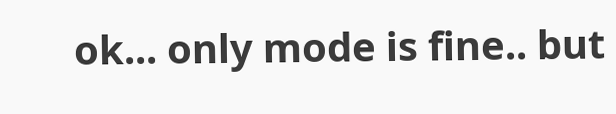ok... only mode is fine.. but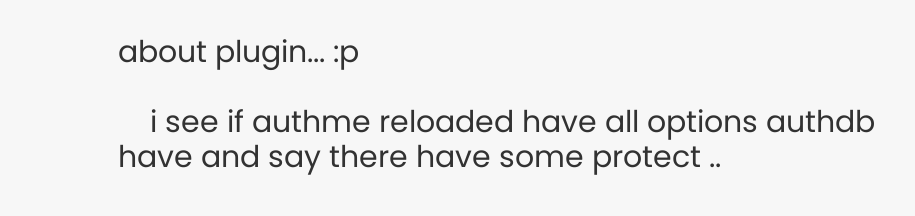about plugin... :p

    i see if authme reloaded have all options authdb have and say there have some protect ..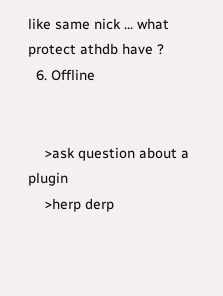like same nick ... what protect athdb have ?
  6. Offline


    >ask question about a plugin
    >herp derp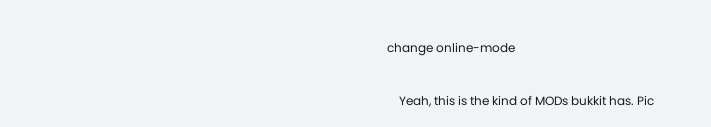change online-mode

    Yeah, this is the kind of MODs bukkit has. Pic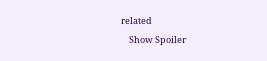related
    Show Spoiler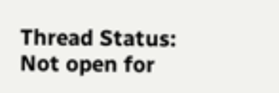Thread Status:
Not open for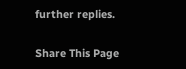further replies.

Share This Page